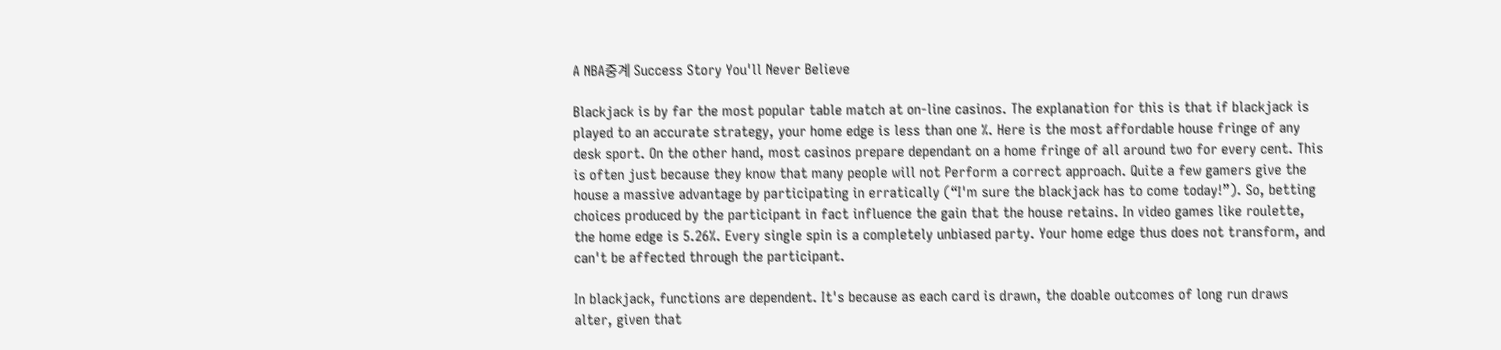A NBA중계 Success Story You'll Never Believe

Blackjack is by far the most popular table match at on-line casinos. The explanation for this is that if blackjack is played to an accurate strategy, your home edge is less than one %. Here is the most affordable house fringe of any desk sport. On the other hand, most casinos prepare dependant on a home fringe of all around two for every cent. This is often just because they know that many people will not Perform a correct approach. Quite a few gamers give the house a massive advantage by participating in erratically (“I'm sure the blackjack has to come today!”). So, betting choices produced by the participant in fact influence the gain that the house retains. In video games like roulette, the home edge is 5.26%. Every single spin is a completely unbiased party. Your home edge thus does not transform, and can't be affected through the participant.

In blackjack, functions are dependent. It's because as each card is drawn, the doable outcomes of long run draws alter, given that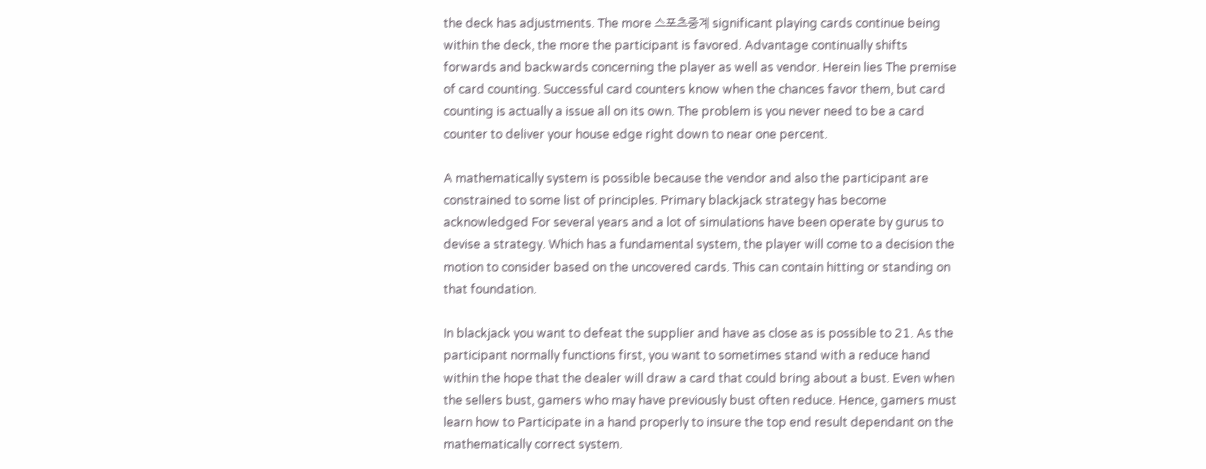the deck has adjustments. The more 스포츠중계 significant playing cards continue being within the deck, the more the participant is favored. Advantage continually shifts forwards and backwards concerning the player as well as vendor. Herein lies The premise of card counting. Successful card counters know when the chances favor them, but card counting is actually a issue all on its own. The problem is you never need to be a card counter to deliver your house edge right down to near one percent.

A mathematically system is possible because the vendor and also the participant are constrained to some list of principles. Primary blackjack strategy has become acknowledged For several years and a lot of simulations have been operate by gurus to devise a strategy. Which has a fundamental system, the player will come to a decision the motion to consider based on the uncovered cards. This can contain hitting or standing on that foundation.

In blackjack you want to defeat the supplier and have as close as is possible to 21. As the participant normally functions first, you want to sometimes stand with a reduce hand within the hope that the dealer will draw a card that could bring about a bust. Even when the sellers bust, gamers who may have previously bust often reduce. Hence, gamers must learn how to Participate in a hand properly to insure the top end result dependant on the mathematically correct system.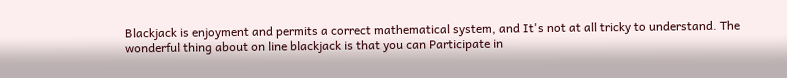Blackjack is enjoyment and permits a correct mathematical system, and It's not at all tricky to understand. The wonderful thing about on line blackjack is that you can Participate in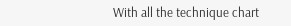With all the technique chart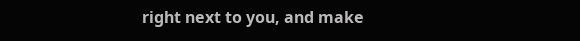right next to you, and make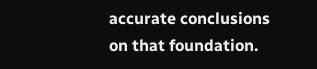accurate conclusions on that foundation.